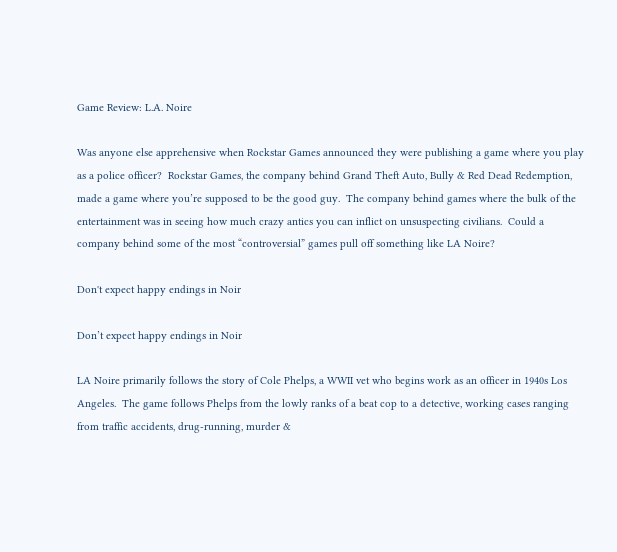Game Review: L.A. Noire

Was anyone else apprehensive when Rockstar Games announced they were publishing a game where you play as a police officer?  Rockstar Games, the company behind Grand Theft Auto, Bully & Red Dead Redemption, made a game where you’re supposed to be the good guy.  The company behind games where the bulk of the entertainment was in seeing how much crazy antics you can inflict on unsuspecting civilians.  Could a company behind some of the most “controversial” games pull off something like LA Noire?

Don't expect happy endings in Noir

Don’t expect happy endings in Noir

LA Noire primarily follows the story of Cole Phelps, a WWII vet who begins work as an officer in 1940s Los Angeles.  The game follows Phelps from the lowly ranks of a beat cop to a detective, working cases ranging from traffic accidents, drug-running, murder &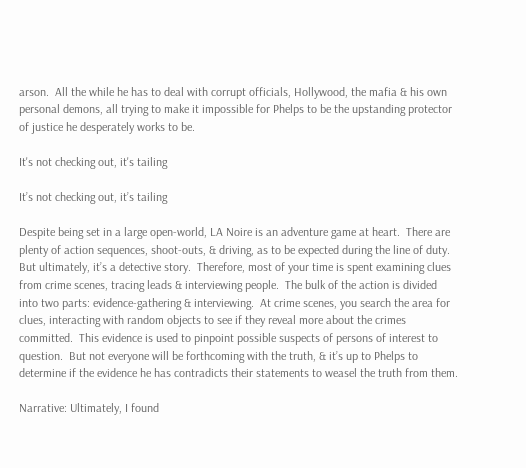arson.  All the while he has to deal with corrupt officials, Hollywood, the mafia & his own personal demons, all trying to make it impossible for Phelps to be the upstanding protector of justice he desperately works to be.

It's not checking out, it's tailing

It’s not checking out, it’s tailing

Despite being set in a large open-world, LA Noire is an adventure game at heart.  There are plenty of action sequences, shoot-outs, & driving, as to be expected during the line of duty.  But ultimately, it’s a detective story.  Therefore, most of your time is spent examining clues from crime scenes, tracing leads & interviewing people.  The bulk of the action is divided into two parts: evidence-gathering & interviewing.  At crime scenes, you search the area for clues, interacting with random objects to see if they reveal more about the crimes committed.  This evidence is used to pinpoint possible suspects of persons of interest to question.  But not everyone will be forthcoming with the truth, & it’s up to Phelps to determine if the evidence he has contradicts their statements to weasel the truth from them.

Narrative: Ultimately, I found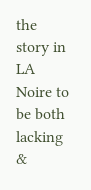the story in LA Noire to be both lacking &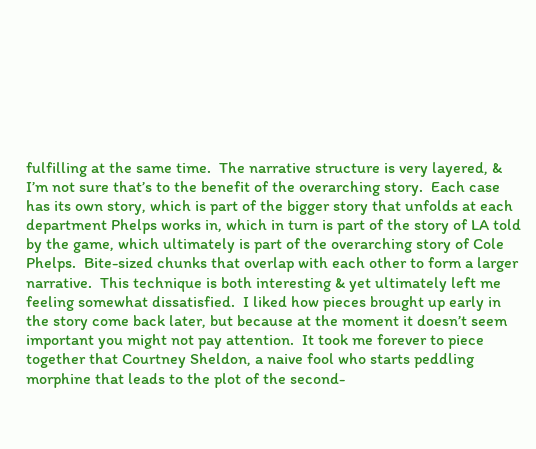fulfilling at the same time.  The narrative structure is very layered, & I’m not sure that’s to the benefit of the overarching story.  Each case has its own story, which is part of the bigger story that unfolds at each department Phelps works in, which in turn is part of the story of LA told by the game, which ultimately is part of the overarching story of Cole Phelps.  Bite-sized chunks that overlap with each other to form a larger narrative.  This technique is both interesting & yet ultimately left me feeling somewhat dissatisfied.  I liked how pieces brought up early in the story come back later, but because at the moment it doesn’t seem important you might not pay attention.  It took me forever to piece together that Courtney Sheldon, a naive fool who starts peddling morphine that leads to the plot of the second-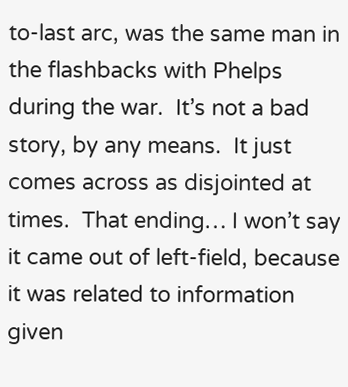to-last arc, was the same man in the flashbacks with Phelps during the war.  It’s not a bad story, by any means.  It just comes across as disjointed at times.  That ending… I won’t say it came out of left-field, because it was related to information given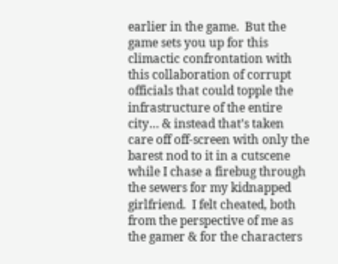earlier in the game.  But the game sets you up for this climactic confrontation with this collaboration of corrupt officials that could topple the infrastructure of the entire city… & instead that’s taken care off off-screen with only the barest nod to it in a cutscene while I chase a firebug through the sewers for my kidnapped girlfriend.  I felt cheated, both from the perspective of me as the gamer & for the characters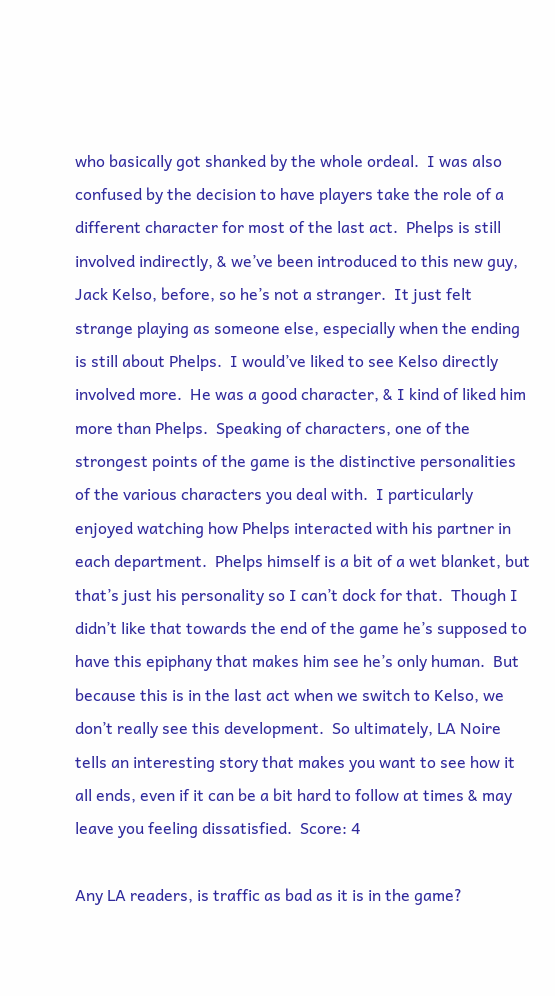who basically got shanked by the whole ordeal.  I was also confused by the decision to have players take the role of a different character for most of the last act.  Phelps is still involved indirectly, & we’ve been introduced to this new guy, Jack Kelso, before, so he’s not a stranger.  It just felt strange playing as someone else, especially when the ending is still about Phelps.  I would’ve liked to see Kelso directly involved more.  He was a good character, & I kind of liked him more than Phelps.  Speaking of characters, one of the strongest points of the game is the distinctive personalities of the various characters you deal with.  I particularly enjoyed watching how Phelps interacted with his partner in each department.  Phelps himself is a bit of a wet blanket, but that’s just his personality so I can’t dock for that.  Though I didn’t like that towards the end of the game he’s supposed to have this epiphany that makes him see he’s only human.  But because this is in the last act when we switch to Kelso, we don’t really see this development.  So ultimately, LA Noire tells an interesting story that makes you want to see how it all ends, even if it can be a bit hard to follow at times & may leave you feeling dissatisfied.  Score: 4

Any LA readers, is traffic as bad as it is in the game?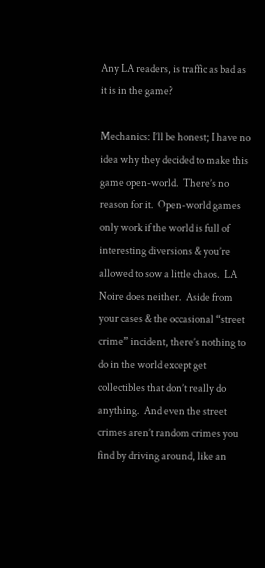Any LA readers, is traffic as bad as it is in the game?

Mechanics: I’ll be honest; I have no idea why they decided to make this game open-world.  There’s no reason for it.  Open-world games only work if the world is full of interesting diversions & you’re allowed to sow a little chaos.  LA Noire does neither.  Aside from your cases & the occasional “street crime” incident, there’s nothing to do in the world except get collectibles that don’t really do anything.  And even the street crimes aren’t random crimes you find by driving around, like an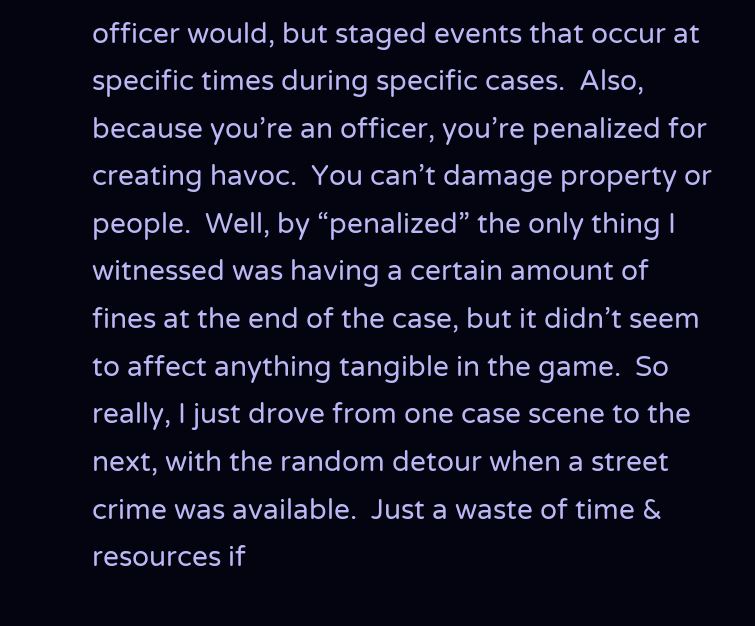officer would, but staged events that occur at specific times during specific cases.  Also, because you’re an officer, you’re penalized for creating havoc.  You can’t damage property or people.  Well, by “penalized” the only thing I witnessed was having a certain amount of fines at the end of the case, but it didn’t seem to affect anything tangible in the game.  So really, I just drove from one case scene to the next, with the random detour when a street crime was available.  Just a waste of time & resources if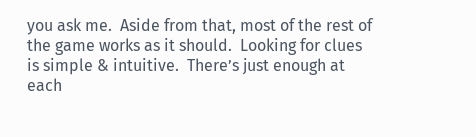you ask me.  Aside from that, most of the rest of the game works as it should.  Looking for clues is simple & intuitive.  There’s just enough at each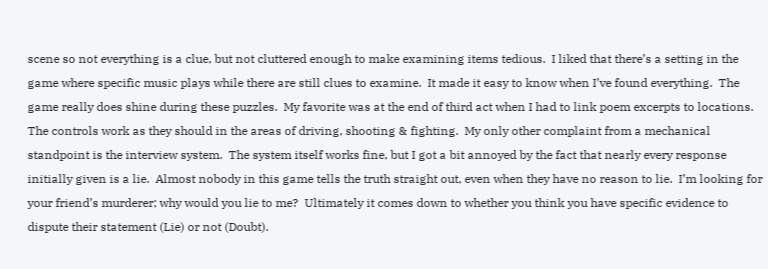scene so not everything is a clue, but not cluttered enough to make examining items tedious.  I liked that there’s a setting in the game where specific music plays while there are still clues to examine.  It made it easy to know when I’ve found everything.  The game really does shine during these puzzles.  My favorite was at the end of third act when I had to link poem excerpts to locations.  The controls work as they should in the areas of driving, shooting & fighting.  My only other complaint from a mechanical standpoint is the interview system.  The system itself works fine, but I got a bit annoyed by the fact that nearly every response initially given is a lie.  Almost nobody in this game tells the truth straight out, even when they have no reason to lie.  I’m looking for your friend’s murderer; why would you lie to me?  Ultimately it comes down to whether you think you have specific evidence to dispute their statement (Lie) or not (Doubt).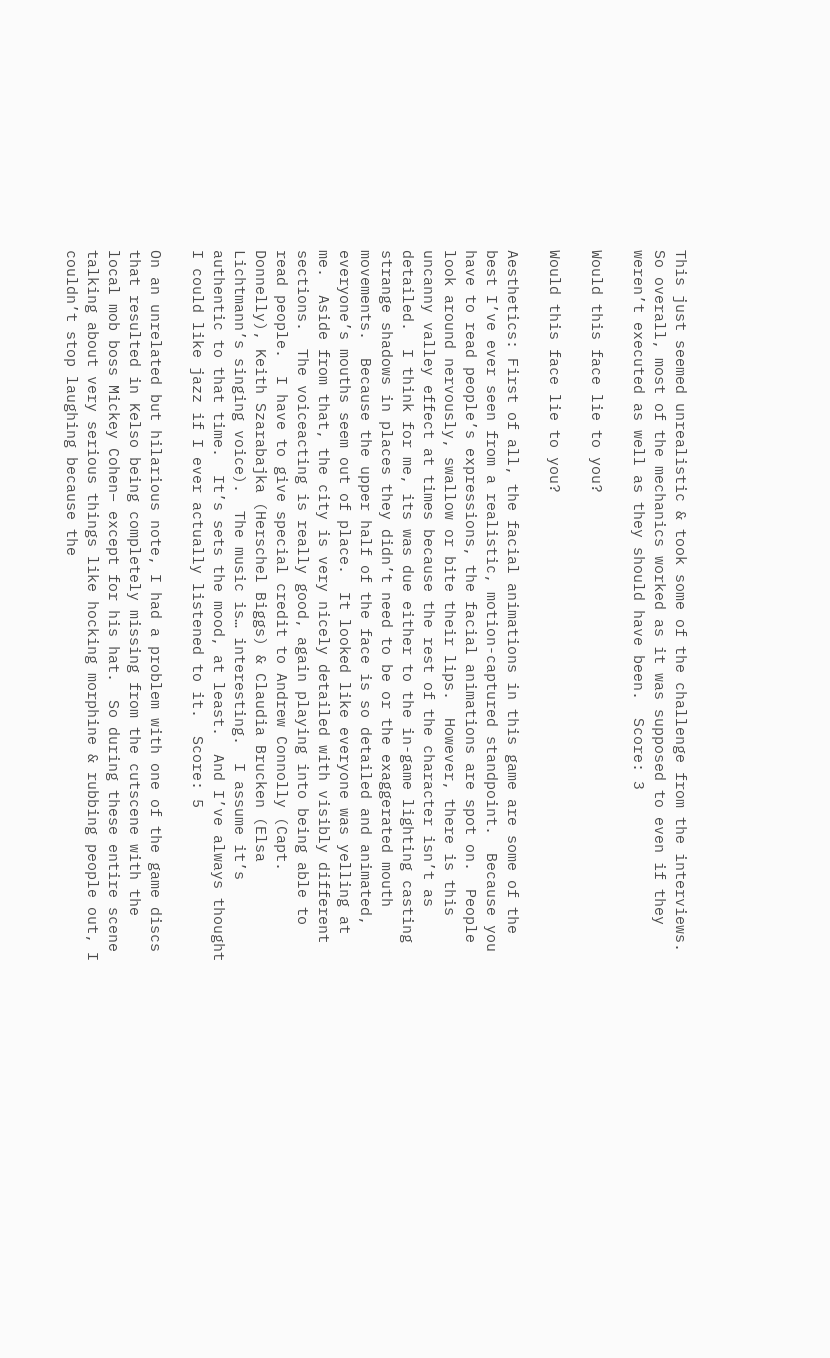This just seemed unrealistic & took some of the challenge from the interviews.  So overall, most of the mechanics worked as it was supposed to even if they weren’t executed as well as they should have been.  Score: 3

Would this face lie to you?

Would this face lie to you?

Aesthetics: First of all, the facial animations in this game are some of the best I’ve ever seen from a realistic, motion-captured standpoint.  Because you have to read people’s expressions, the facial animations are spot on.  People look around nervously, swallow or bite their lips.  However, there is this uncanny valley effect at times because the rest of the character isn’t as detailed.  I think for me, its was due either to the in-game lighting casting strange shadows in places they didn’t need to be or the exaggerated mouth movements.  Because the upper half of the face is so detailed and animated, everyone’s mouths seem out of place.  It looked like everyone was yelling at me.  Aside from that, the city is very nicely detailed with visibly different sections.  The voiceacting is really good, again playing into being able to read people.  I have to give special credit to Andrew Connolly (Capt. Donnelly), Keith Szarabajka (Herschel Biggs) & Claudia Brucken (Elsa Lichtmann’s singing voice).  The music is… interesting.  I assume it’s authentic to that time.  It’s sets the mood, at least.  And I’ve always thought I could like jazz if I ever actually listened to it.  Score: 5

On an unrelated but hilarious note, I had a problem with one of the game discs that resulted in Kelso being completely missing from the cutscene with the local mob boss Mickey Cohen– except for his hat.  So during these entire scene talking about very serious things like hocking morphine & rubbing people out, I couldn’t stop laughing because the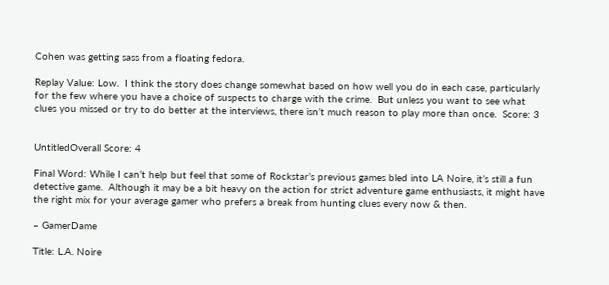Cohen was getting sass from a floating fedora.

Replay Value: Low.  I think the story does change somewhat based on how well you do in each case, particularly for the few where you have a choice of suspects to charge with the crime.  But unless you want to see what clues you missed or try to do better at the interviews, there isn’t much reason to play more than once.  Score: 3


UntitledOverall Score: 4

Final Word: While I can’t help but feel that some of Rockstar’s previous games bled into LA Noire, it’s still a fun detective game.  Although it may be a bit heavy on the action for strict adventure game enthusiasts, it might have the right mix for your average gamer who prefers a break from hunting clues every now & then.

– GamerDame

Title: L.A. Noire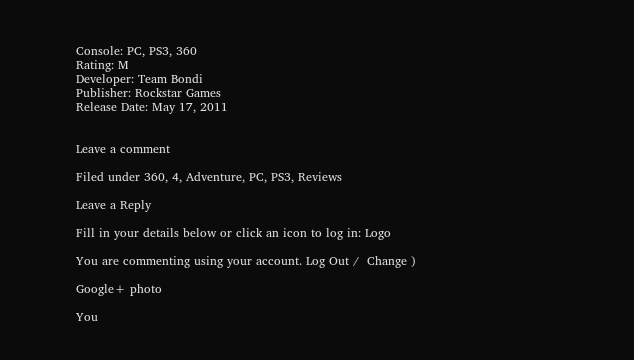Console: PC, PS3, 360
Rating: M
Developer: Team Bondi
Publisher: Rockstar Games
Release Date: May 17, 2011


Leave a comment

Filed under 360, 4, Adventure, PC, PS3, Reviews

Leave a Reply

Fill in your details below or click an icon to log in: Logo

You are commenting using your account. Log Out /  Change )

Google+ photo

You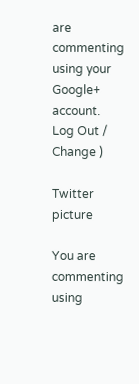are commenting using your Google+ account. Log Out /  Change )

Twitter picture

You are commenting using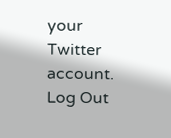your Twitter account. Log Out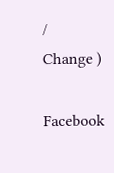/  Change )

Facebook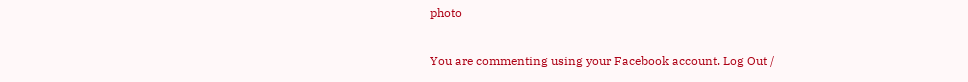photo

You are commenting using your Facebook account. Log Out /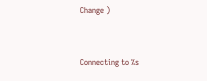Change )


Connecting to %s